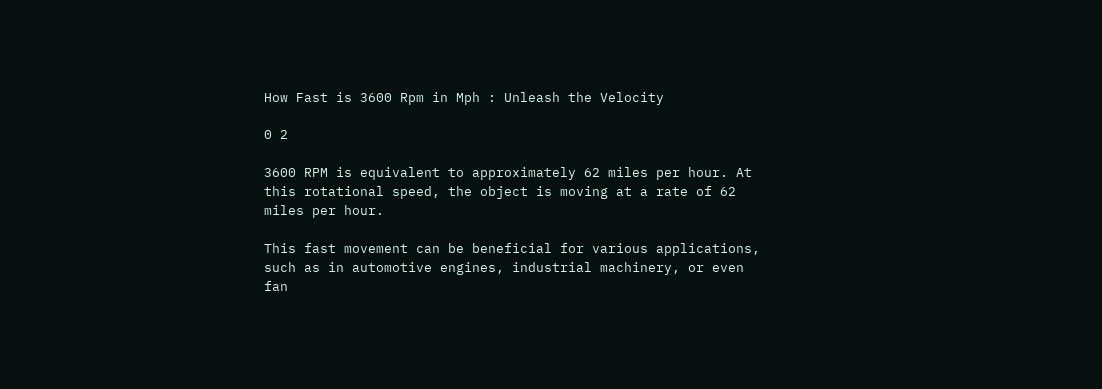How Fast is 3600 Rpm in Mph : Unleash the Velocity

0 2

3600 RPM is equivalent to approximately 62 miles per hour. At this rotational speed, the object is moving at a rate of 62 miles per hour.

This fast movement can be beneficial for various applications, such as in automotive engines, industrial machinery, or even fan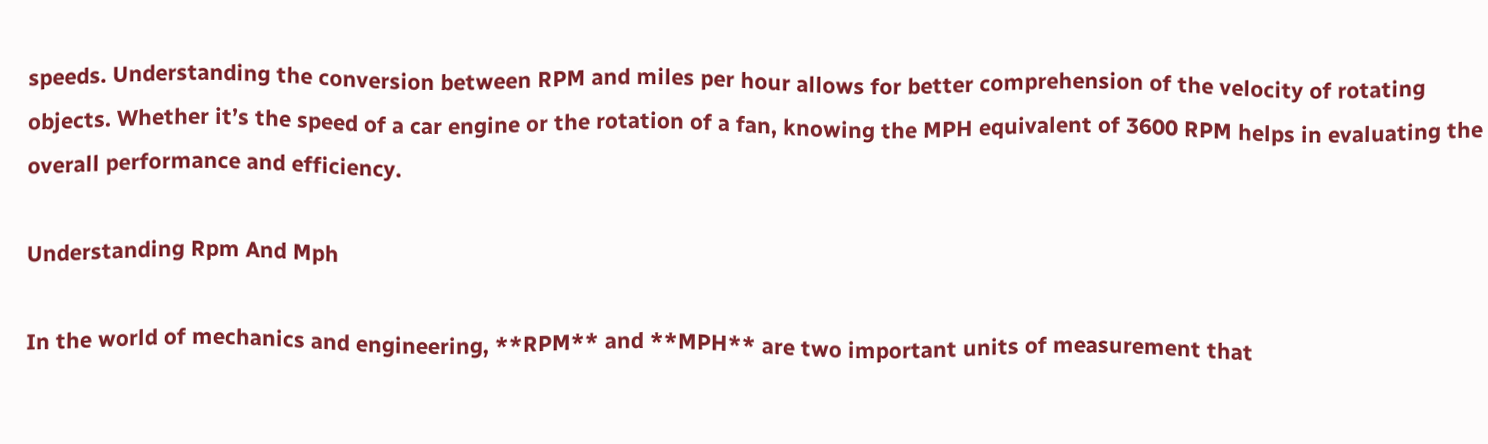speeds. Understanding the conversion between RPM and miles per hour allows for better comprehension of the velocity of rotating objects. Whether it’s the speed of a car engine or the rotation of a fan, knowing the MPH equivalent of 3600 RPM helps in evaluating the overall performance and efficiency.

Understanding Rpm And Mph

In the world of mechanics and engineering, **RPM** and **MPH** are two important units of measurement that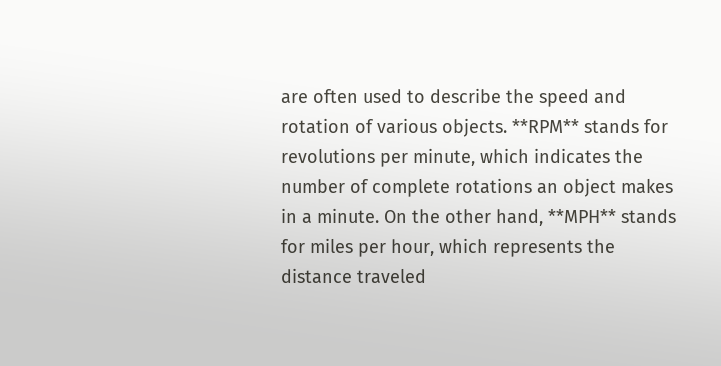are often used to describe the speed and rotation of various objects. **RPM** stands for revolutions per minute, which indicates the number of complete rotations an object makes in a minute. On the other hand, **MPH** stands for miles per hour, which represents the distance traveled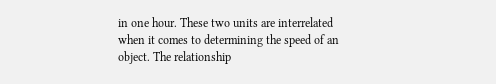in one hour. These two units are interrelated when it comes to determining the speed of an object. The relationship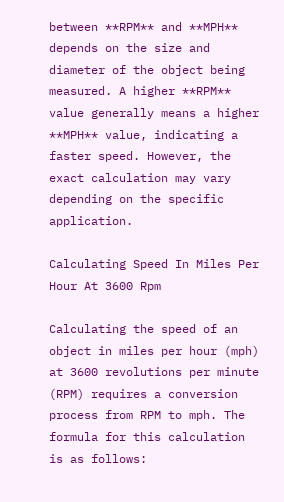between **RPM** and **MPH** depends on the size and diameter of the object being measured. A higher **RPM** value generally means a higher **MPH** value, indicating a faster speed. However, the exact calculation may vary depending on the specific application.

Calculating Speed In Miles Per Hour At 3600 Rpm

Calculating the speed of an object in miles per hour (mph) at 3600 revolutions per minute (RPM) requires a conversion process from RPM to mph. The formula for this calculation is as follows: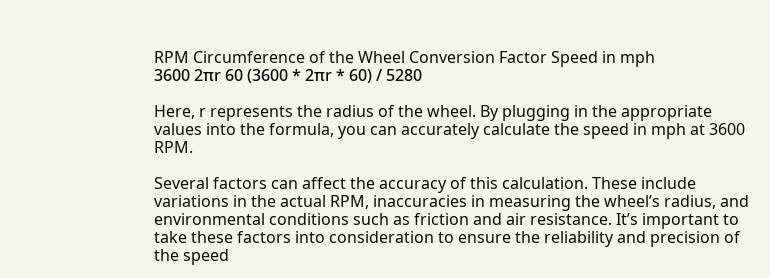RPM Circumference of the Wheel Conversion Factor Speed in mph
3600 2πr 60 (3600 * 2πr * 60) / 5280

Here, r represents the radius of the wheel. By plugging in the appropriate values into the formula, you can accurately calculate the speed in mph at 3600 RPM.

Several factors can affect the accuracy of this calculation. These include variations in the actual RPM, inaccuracies in measuring the wheel’s radius, and environmental conditions such as friction and air resistance. It’s important to take these factors into consideration to ensure the reliability and precision of the speed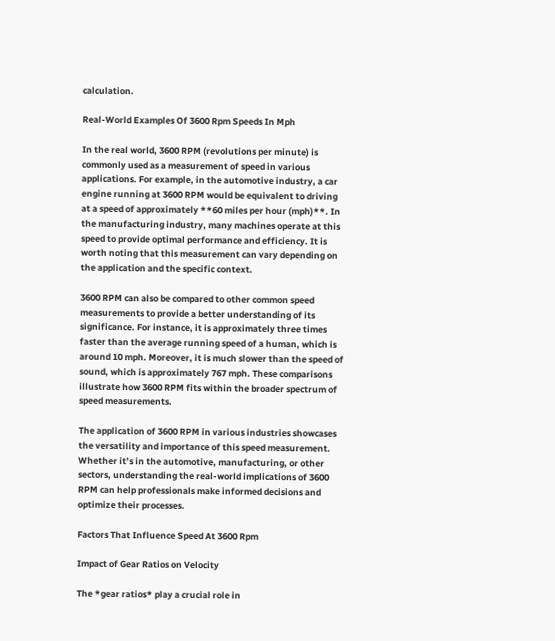calculation.

Real-World Examples Of 3600 Rpm Speeds In Mph

In the real world, 3600 RPM (revolutions per minute) is commonly used as a measurement of speed in various applications. For example, in the automotive industry, a car engine running at 3600 RPM would be equivalent to driving at a speed of approximately **60 miles per hour (mph)**. In the manufacturing industry, many machines operate at this speed to provide optimal performance and efficiency. It is worth noting that this measurement can vary depending on the application and the specific context.

3600 RPM can also be compared to other common speed measurements to provide a better understanding of its significance. For instance, it is approximately three times faster than the average running speed of a human, which is around 10 mph. Moreover, it is much slower than the speed of sound, which is approximately 767 mph. These comparisons illustrate how 3600 RPM fits within the broader spectrum of speed measurements.

The application of 3600 RPM in various industries showcases the versatility and importance of this speed measurement. Whether it’s in the automotive, manufacturing, or other sectors, understanding the real-world implications of 3600 RPM can help professionals make informed decisions and optimize their processes.

Factors That Influence Speed At 3600 Rpm

Impact of Gear Ratios on Velocity

The *gear ratios* play a crucial role in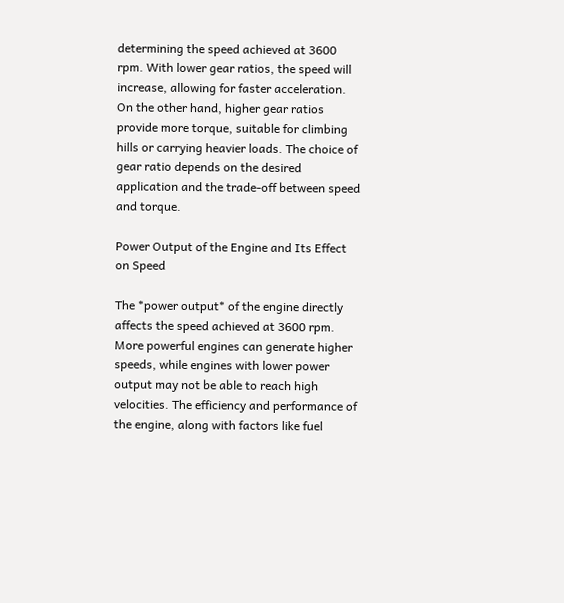determining the speed achieved at 3600 rpm. With lower gear ratios, the speed will increase, allowing for faster acceleration. On the other hand, higher gear ratios provide more torque, suitable for climbing hills or carrying heavier loads. The choice of gear ratio depends on the desired application and the trade-off between speed and torque.

Power Output of the Engine and Its Effect on Speed

The *power output* of the engine directly affects the speed achieved at 3600 rpm. More powerful engines can generate higher speeds, while engines with lower power output may not be able to reach high velocities. The efficiency and performance of the engine, along with factors like fuel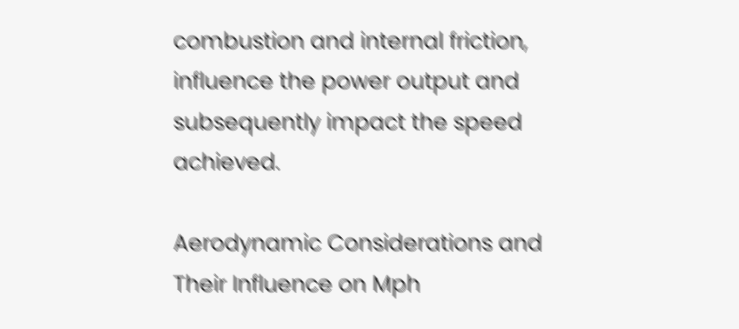combustion and internal friction, influence the power output and subsequently impact the speed achieved.

Aerodynamic Considerations and Their Influence on Mph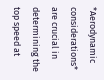*Aerodynamic considerations* are crucial in determining the top speed at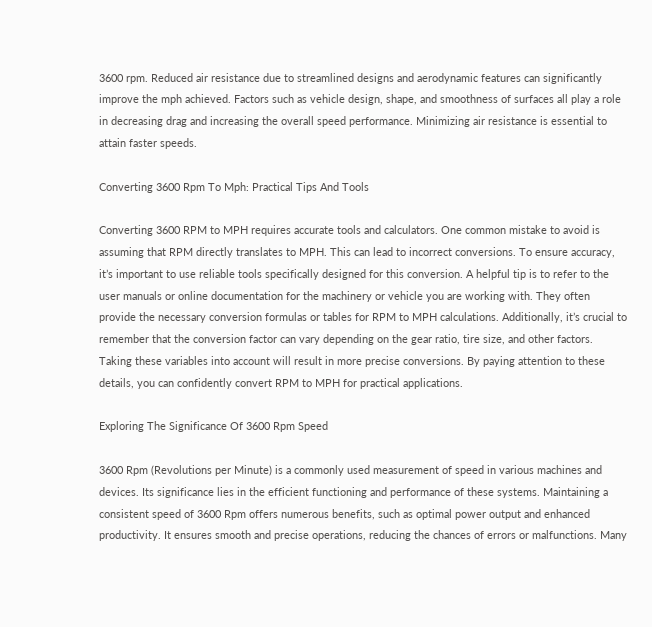3600 rpm. Reduced air resistance due to streamlined designs and aerodynamic features can significantly improve the mph achieved. Factors such as vehicle design, shape, and smoothness of surfaces all play a role in decreasing drag and increasing the overall speed performance. Minimizing air resistance is essential to attain faster speeds.

Converting 3600 Rpm To Mph: Practical Tips And Tools

Converting 3600 RPM to MPH requires accurate tools and calculators. One common mistake to avoid is assuming that RPM directly translates to MPH. This can lead to incorrect conversions. To ensure accuracy, it’s important to use reliable tools specifically designed for this conversion. A helpful tip is to refer to the user manuals or online documentation for the machinery or vehicle you are working with. They often provide the necessary conversion formulas or tables for RPM to MPH calculations. Additionally, it’s crucial to remember that the conversion factor can vary depending on the gear ratio, tire size, and other factors. Taking these variables into account will result in more precise conversions. By paying attention to these details, you can confidently convert RPM to MPH for practical applications.

Exploring The Significance Of 3600 Rpm Speed

3600 Rpm (Revolutions per Minute) is a commonly used measurement of speed in various machines and devices. Its significance lies in the efficient functioning and performance of these systems. Maintaining a consistent speed of 3600 Rpm offers numerous benefits, such as optimal power output and enhanced productivity. It ensures smooth and precise operations, reducing the chances of errors or malfunctions. Many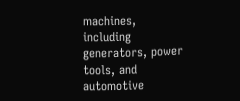machines, including generators, power tools, and automotive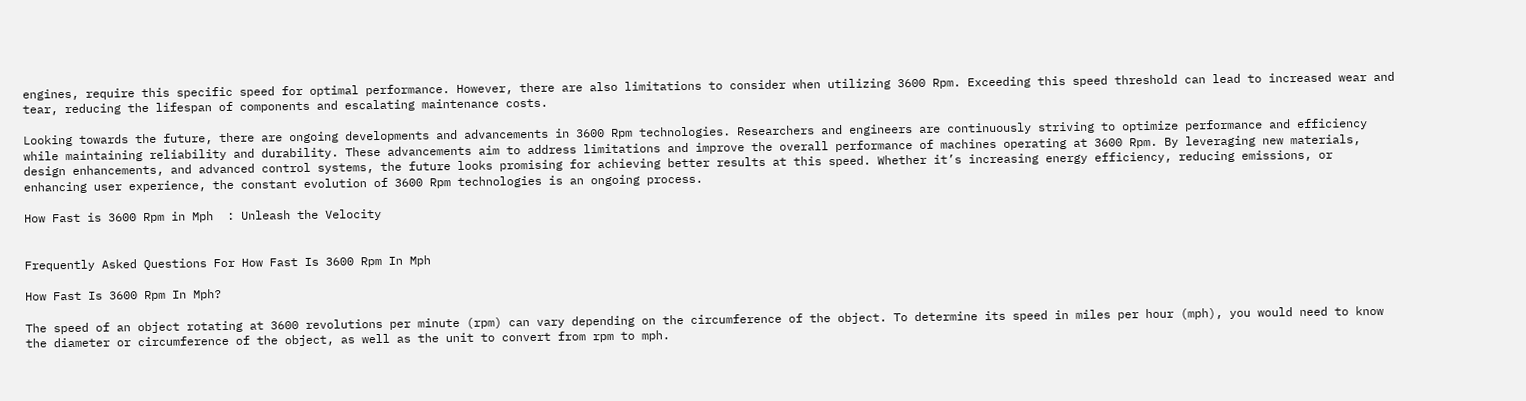engines, require this specific speed for optimal performance. However, there are also limitations to consider when utilizing 3600 Rpm. Exceeding this speed threshold can lead to increased wear and tear, reducing the lifespan of components and escalating maintenance costs.

Looking towards the future, there are ongoing developments and advancements in 3600 Rpm technologies. Researchers and engineers are continuously striving to optimize performance and efficiency while maintaining reliability and durability. These advancements aim to address limitations and improve the overall performance of machines operating at 3600 Rpm. By leveraging new materials, design enhancements, and advanced control systems, the future looks promising for achieving better results at this speed. Whether it’s increasing energy efficiency, reducing emissions, or enhancing user experience, the constant evolution of 3600 Rpm technologies is an ongoing process.

How Fast is 3600 Rpm in Mph  : Unleash the Velocity


Frequently Asked Questions For How Fast Is 3600 Rpm In Mph

How Fast Is 3600 Rpm In Mph?

The speed of an object rotating at 3600 revolutions per minute (rpm) can vary depending on the circumference of the object. To determine its speed in miles per hour (mph), you would need to know the diameter or circumference of the object, as well as the unit to convert from rpm to mph.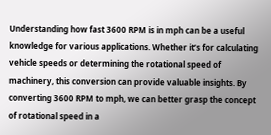Understanding how fast 3600 RPM is in mph can be a useful knowledge for various applications. Whether it’s for calculating vehicle speeds or determining the rotational speed of machinery, this conversion can provide valuable insights. By converting 3600 RPM to mph, we can better grasp the concept of rotational speed in a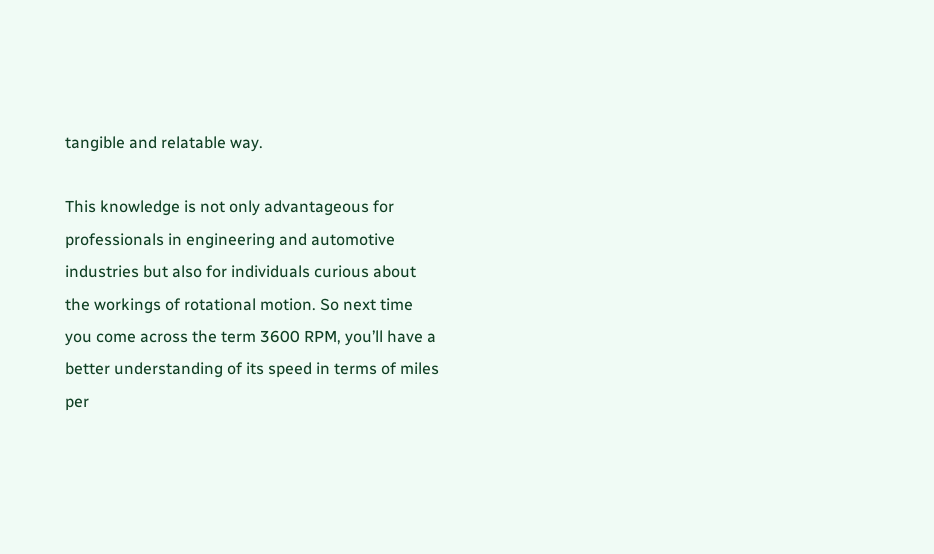tangible and relatable way.

This knowledge is not only advantageous for professionals in engineering and automotive industries but also for individuals curious about the workings of rotational motion. So next time you come across the term 3600 RPM, you’ll have a better understanding of its speed in terms of miles per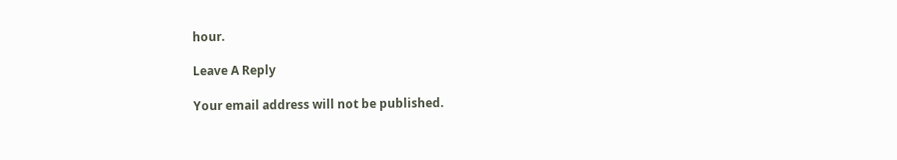hour.

Leave A Reply

Your email address will not be published.